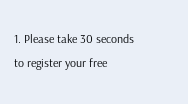1. Please take 30 seconds to register your free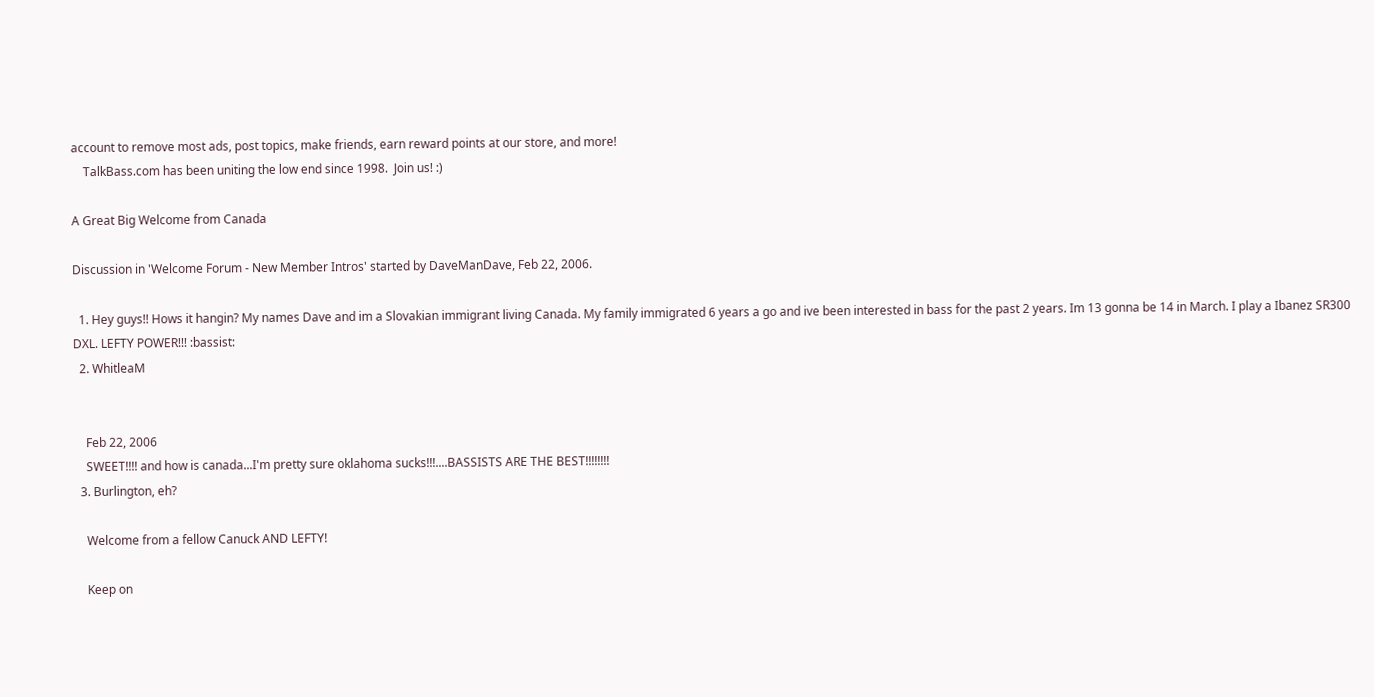account to remove most ads, post topics, make friends, earn reward points at our store, and more!
    TalkBass.com has been uniting the low end since 1998.  Join us! :)

A Great Big Welcome from Canada

Discussion in 'Welcome Forum - New Member Intros' started by DaveManDave, Feb 22, 2006.

  1. Hey guys!! Hows it hangin? My names Dave and im a Slovakian immigrant living Canada. My family immigrated 6 years a go and ive been interested in bass for the past 2 years. Im 13 gonna be 14 in March. I play a Ibanez SR300 DXL. LEFTY POWER!!! :bassist:
  2. WhitleaM


    Feb 22, 2006
    SWEET!!!! and how is canada...I'm pretty sure oklahoma sucks!!!....BASSISTS ARE THE BEST!!!!!!!!
  3. Burlington, eh?

    Welcome from a fellow Canuck AND LEFTY!

    Keep on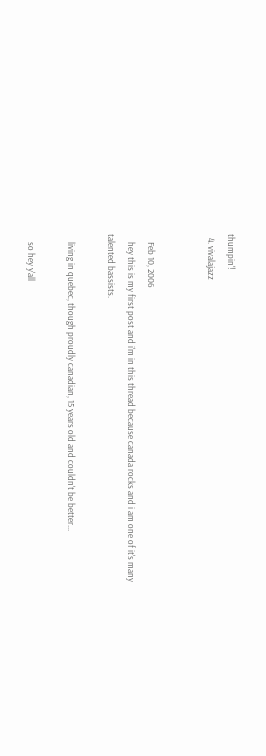thumpin'!
  4. vivalajazz


    Feb 10, 2006
    hey this is my first post and i'm in this thread because canada rocks and i am one of it's many talented bassists.

    living in quebec, though proudly canadian, 15 years old and couldn't be better...

    so hey y'all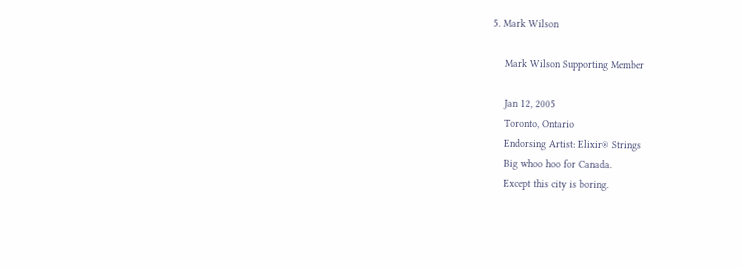5. Mark Wilson

    Mark Wilson Supporting Member

    Jan 12, 2005
    Toronto, Ontario
    Endorsing Artist: Elixir® Strings
    Big whoo hoo for Canada.
    Except this city is boring.